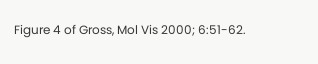Figure 4 of Gross, Mol Vis 2000; 6:51-62.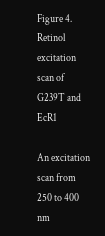Figure 4. Retinol excitation scan of G239T and EcR1

An excitation scan from 250 to 400 nm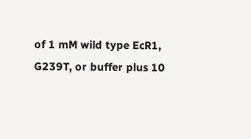of 1 mM wild type EcR1, G239T, or buffer plus 10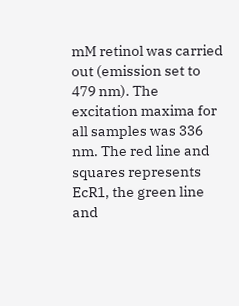mM retinol was carried out (emission set to 479 nm). The excitation maxima for all samples was 336 nm. The red line and squares represents EcR1, the green line and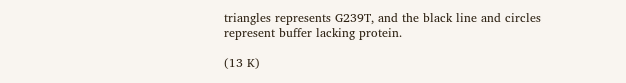triangles represents G239T, and the black line and circles represent buffer lacking protein.

(13 K)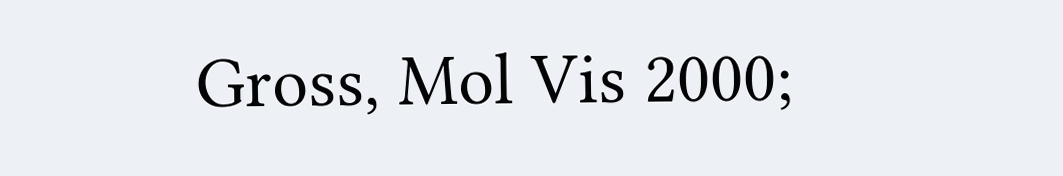Gross, Mol Vis 2000;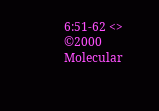6:51-62 <>
©2000 Molecular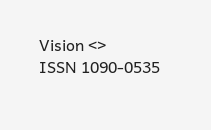Vision <>
ISSN 1090-0535